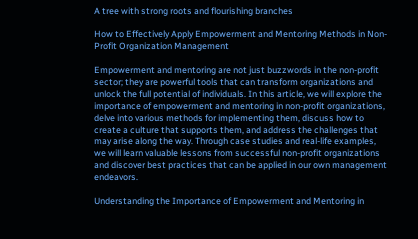A tree with strong roots and flourishing branches

How to Effectively Apply Empowerment and Mentoring Methods in Non-Profit Organization Management

Empowerment and mentoring are not just buzzwords in the non-profit sector; they are powerful tools that can transform organizations and unlock the full potential of individuals. In this article, we will explore the importance of empowerment and mentoring in non-profit organizations, delve into various methods for implementing them, discuss how to create a culture that supports them, and address the challenges that may arise along the way. Through case studies and real-life examples, we will learn valuable lessons from successful non-profit organizations and discover best practices that can be applied in our own management endeavors.

Understanding the Importance of Empowerment and Mentoring in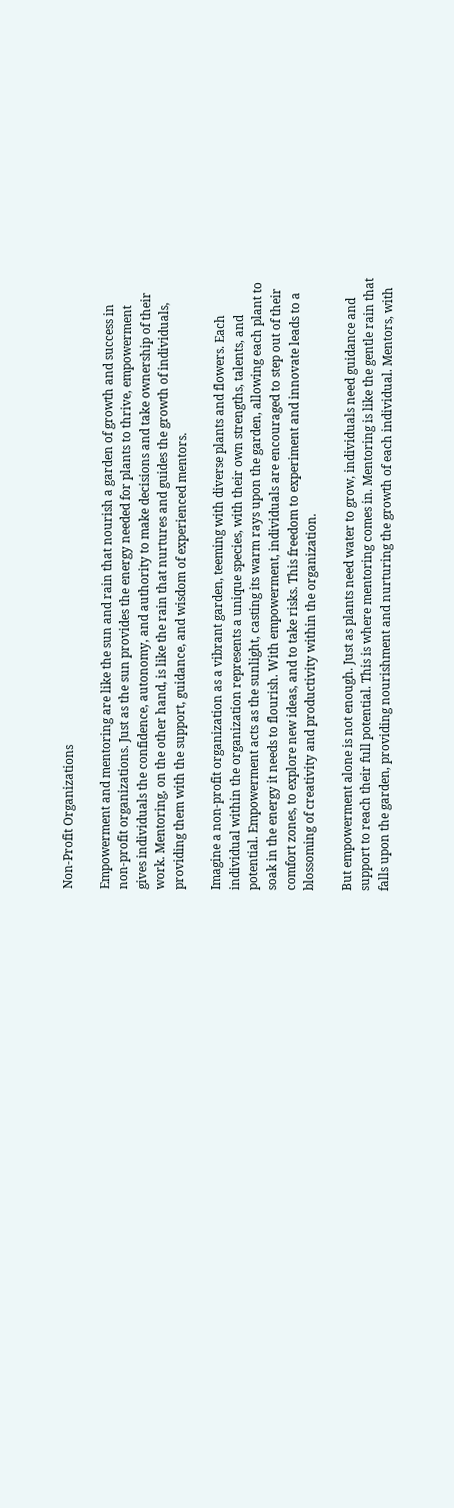Non-Profit Organizations

Empowerment and mentoring are like the sun and rain that nourish a garden of growth and success in non-profit organizations. Just as the sun provides the energy needed for plants to thrive, empowerment gives individuals the confidence, autonomy, and authority to make decisions and take ownership of their work. Mentoring, on the other hand, is like the rain that nurtures and guides the growth of individuals, providing them with the support, guidance, and wisdom of experienced mentors.

Imagine a non-profit organization as a vibrant garden, teeming with diverse plants and flowers. Each individual within the organization represents a unique species, with their own strengths, talents, and potential. Empowerment acts as the sunlight, casting its warm rays upon the garden, allowing each plant to soak in the energy it needs to flourish. With empowerment, individuals are encouraged to step out of their comfort zones, to explore new ideas, and to take risks. This freedom to experiment and innovate leads to a blossoming of creativity and productivity within the organization.

But empowerment alone is not enough. Just as plants need water to grow, individuals need guidance and support to reach their full potential. This is where mentoring comes in. Mentoring is like the gentle rain that falls upon the garden, providing nourishment and nurturing the growth of each individual. Mentors, with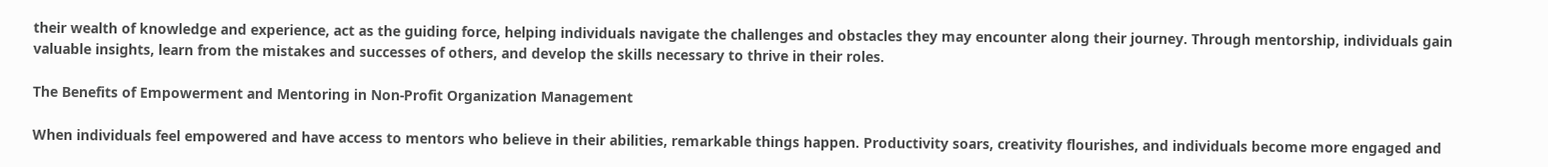their wealth of knowledge and experience, act as the guiding force, helping individuals navigate the challenges and obstacles they may encounter along their journey. Through mentorship, individuals gain valuable insights, learn from the mistakes and successes of others, and develop the skills necessary to thrive in their roles.

The Benefits of Empowerment and Mentoring in Non-Profit Organization Management

When individuals feel empowered and have access to mentors who believe in their abilities, remarkable things happen. Productivity soars, creativity flourishes, and individuals become more engaged and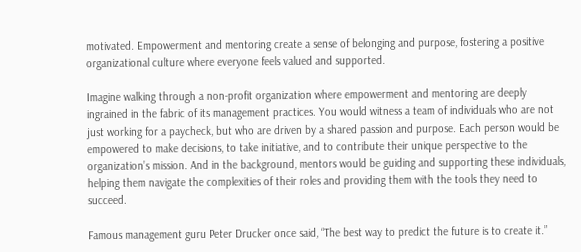motivated. Empowerment and mentoring create a sense of belonging and purpose, fostering a positive organizational culture where everyone feels valued and supported.

Imagine walking through a non-profit organization where empowerment and mentoring are deeply ingrained in the fabric of its management practices. You would witness a team of individuals who are not just working for a paycheck, but who are driven by a shared passion and purpose. Each person would be empowered to make decisions, to take initiative, and to contribute their unique perspective to the organization’s mission. And in the background, mentors would be guiding and supporting these individuals, helping them navigate the complexities of their roles and providing them with the tools they need to succeed.

Famous management guru Peter Drucker once said, “The best way to predict the future is to create it.”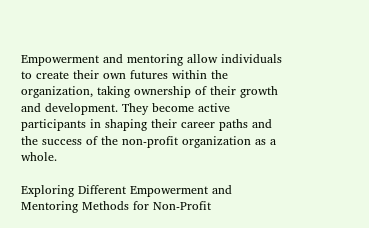Empowerment and mentoring allow individuals to create their own futures within the organization, taking ownership of their growth and development. They become active participants in shaping their career paths and the success of the non-profit organization as a whole.

Exploring Different Empowerment and Mentoring Methods for Non-Profit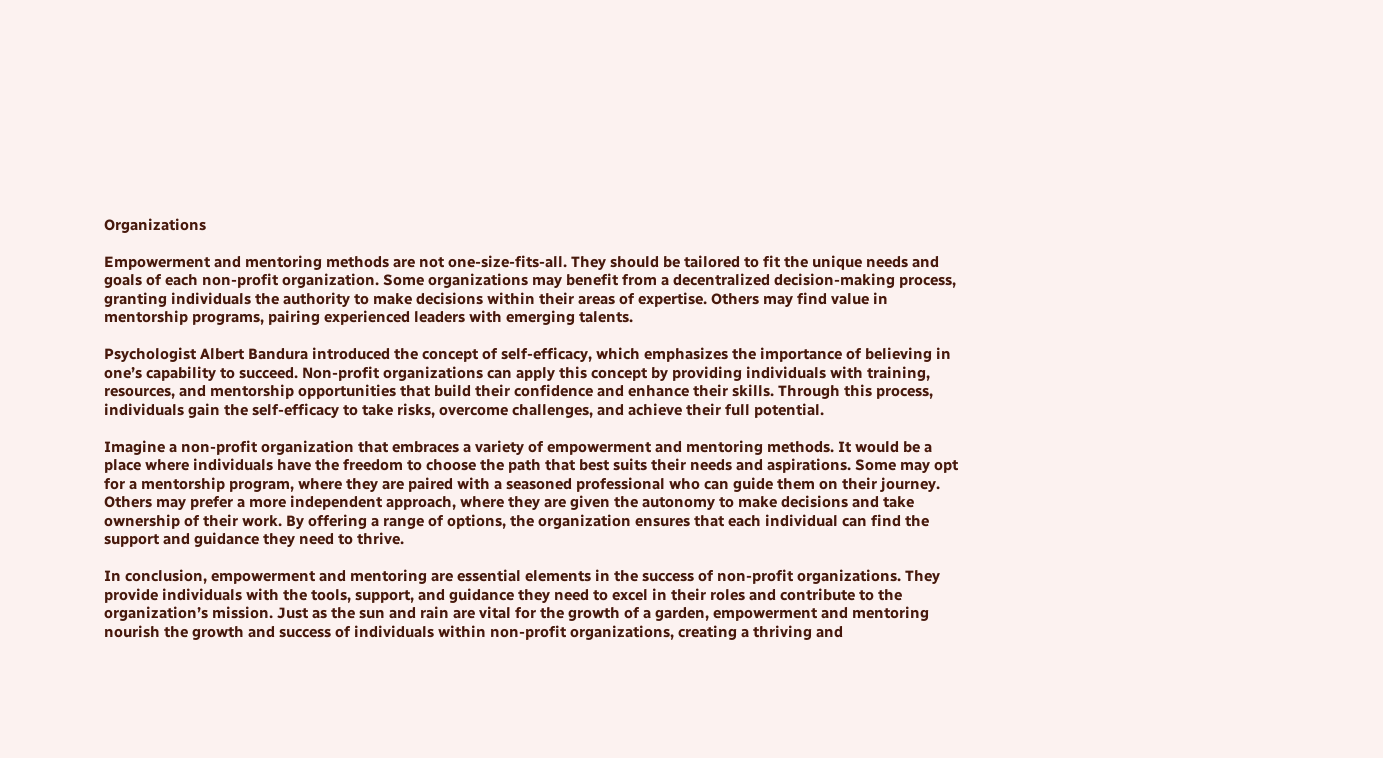Organizations

Empowerment and mentoring methods are not one-size-fits-all. They should be tailored to fit the unique needs and goals of each non-profit organization. Some organizations may benefit from a decentralized decision-making process, granting individuals the authority to make decisions within their areas of expertise. Others may find value in mentorship programs, pairing experienced leaders with emerging talents.

Psychologist Albert Bandura introduced the concept of self-efficacy, which emphasizes the importance of believing in one’s capability to succeed. Non-profit organizations can apply this concept by providing individuals with training, resources, and mentorship opportunities that build their confidence and enhance their skills. Through this process, individuals gain the self-efficacy to take risks, overcome challenges, and achieve their full potential.

Imagine a non-profit organization that embraces a variety of empowerment and mentoring methods. It would be a place where individuals have the freedom to choose the path that best suits their needs and aspirations. Some may opt for a mentorship program, where they are paired with a seasoned professional who can guide them on their journey. Others may prefer a more independent approach, where they are given the autonomy to make decisions and take ownership of their work. By offering a range of options, the organization ensures that each individual can find the support and guidance they need to thrive.

In conclusion, empowerment and mentoring are essential elements in the success of non-profit organizations. They provide individuals with the tools, support, and guidance they need to excel in their roles and contribute to the organization’s mission. Just as the sun and rain are vital for the growth of a garden, empowerment and mentoring nourish the growth and success of individuals within non-profit organizations, creating a thriving and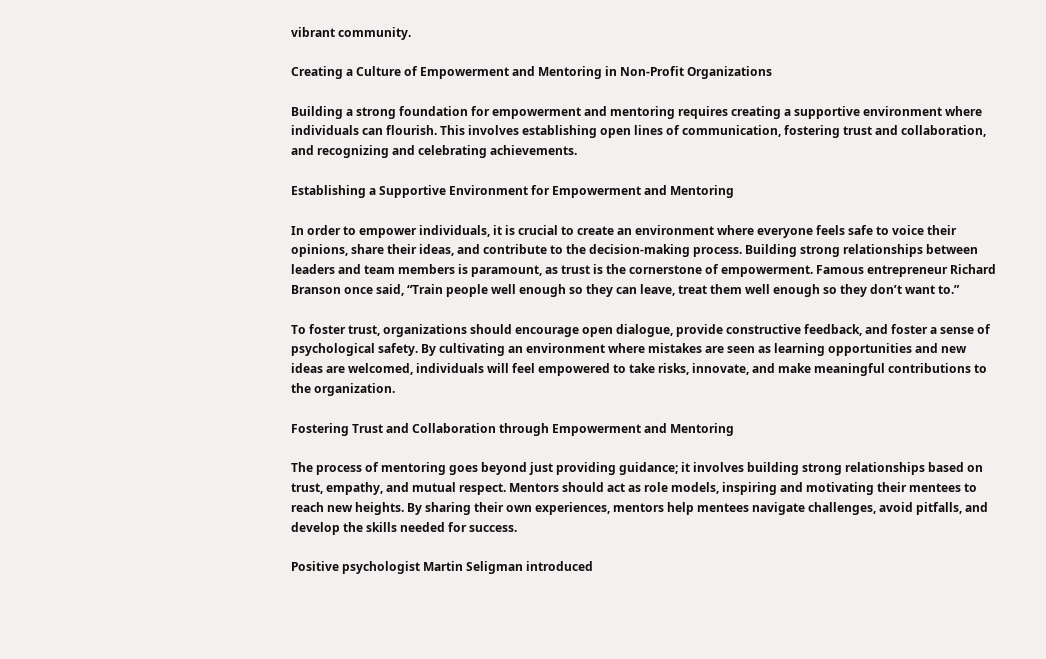vibrant community.

Creating a Culture of Empowerment and Mentoring in Non-Profit Organizations

Building a strong foundation for empowerment and mentoring requires creating a supportive environment where individuals can flourish. This involves establishing open lines of communication, fostering trust and collaboration, and recognizing and celebrating achievements.

Establishing a Supportive Environment for Empowerment and Mentoring

In order to empower individuals, it is crucial to create an environment where everyone feels safe to voice their opinions, share their ideas, and contribute to the decision-making process. Building strong relationships between leaders and team members is paramount, as trust is the cornerstone of empowerment. Famous entrepreneur Richard Branson once said, “Train people well enough so they can leave, treat them well enough so they don’t want to.”

To foster trust, organizations should encourage open dialogue, provide constructive feedback, and foster a sense of psychological safety. By cultivating an environment where mistakes are seen as learning opportunities and new ideas are welcomed, individuals will feel empowered to take risks, innovate, and make meaningful contributions to the organization.

Fostering Trust and Collaboration through Empowerment and Mentoring

The process of mentoring goes beyond just providing guidance; it involves building strong relationships based on trust, empathy, and mutual respect. Mentors should act as role models, inspiring and motivating their mentees to reach new heights. By sharing their own experiences, mentors help mentees navigate challenges, avoid pitfalls, and develop the skills needed for success.

Positive psychologist Martin Seligman introduced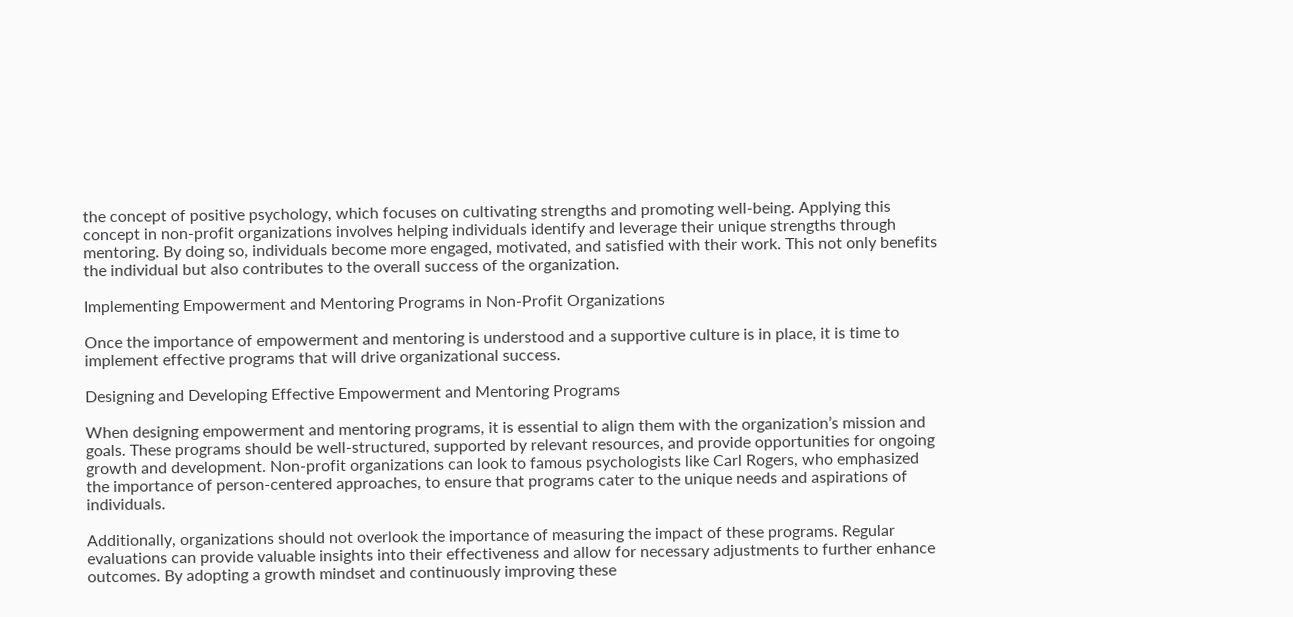the concept of positive psychology, which focuses on cultivating strengths and promoting well-being. Applying this concept in non-profit organizations involves helping individuals identify and leverage their unique strengths through mentoring. By doing so, individuals become more engaged, motivated, and satisfied with their work. This not only benefits the individual but also contributes to the overall success of the organization.

Implementing Empowerment and Mentoring Programs in Non-Profit Organizations

Once the importance of empowerment and mentoring is understood and a supportive culture is in place, it is time to implement effective programs that will drive organizational success.

Designing and Developing Effective Empowerment and Mentoring Programs

When designing empowerment and mentoring programs, it is essential to align them with the organization’s mission and goals. These programs should be well-structured, supported by relevant resources, and provide opportunities for ongoing growth and development. Non-profit organizations can look to famous psychologists like Carl Rogers, who emphasized the importance of person-centered approaches, to ensure that programs cater to the unique needs and aspirations of individuals.

Additionally, organizations should not overlook the importance of measuring the impact of these programs. Regular evaluations can provide valuable insights into their effectiveness and allow for necessary adjustments to further enhance outcomes. By adopting a growth mindset and continuously improving these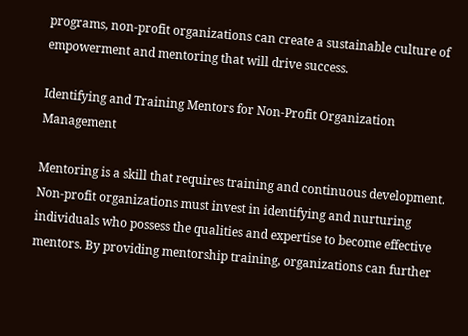programs, non-profit organizations can create a sustainable culture of empowerment and mentoring that will drive success.

Identifying and Training Mentors for Non-Profit Organization Management

Mentoring is a skill that requires training and continuous development. Non-profit organizations must invest in identifying and nurturing individuals who possess the qualities and expertise to become effective mentors. By providing mentorship training, organizations can further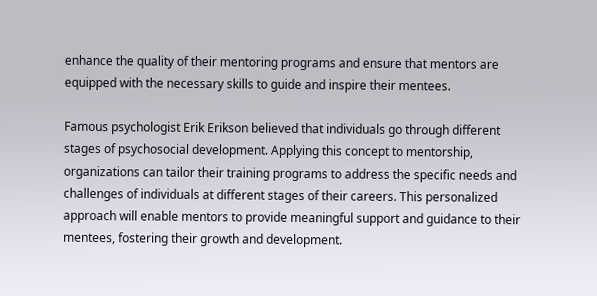enhance the quality of their mentoring programs and ensure that mentors are equipped with the necessary skills to guide and inspire their mentees.

Famous psychologist Erik Erikson believed that individuals go through different stages of psychosocial development. Applying this concept to mentorship, organizations can tailor their training programs to address the specific needs and challenges of individuals at different stages of their careers. This personalized approach will enable mentors to provide meaningful support and guidance to their mentees, fostering their growth and development.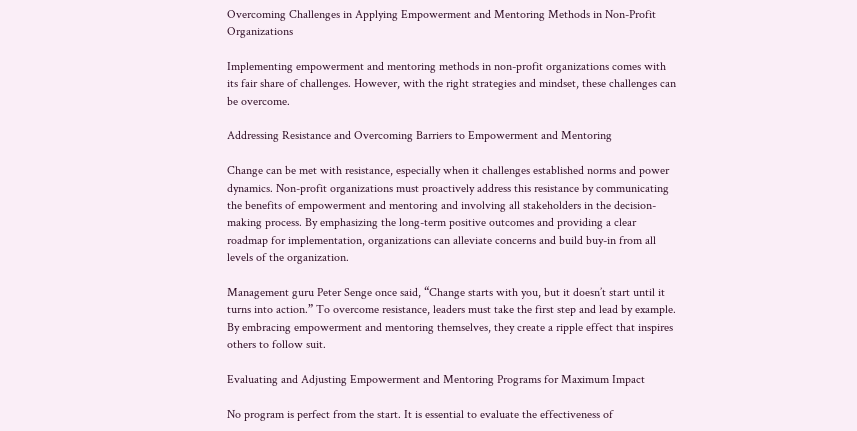Overcoming Challenges in Applying Empowerment and Mentoring Methods in Non-Profit Organizations

Implementing empowerment and mentoring methods in non-profit organizations comes with its fair share of challenges. However, with the right strategies and mindset, these challenges can be overcome.

Addressing Resistance and Overcoming Barriers to Empowerment and Mentoring

Change can be met with resistance, especially when it challenges established norms and power dynamics. Non-profit organizations must proactively address this resistance by communicating the benefits of empowerment and mentoring and involving all stakeholders in the decision-making process. By emphasizing the long-term positive outcomes and providing a clear roadmap for implementation, organizations can alleviate concerns and build buy-in from all levels of the organization.

Management guru Peter Senge once said, “Change starts with you, but it doesn’t start until it turns into action.” To overcome resistance, leaders must take the first step and lead by example. By embracing empowerment and mentoring themselves, they create a ripple effect that inspires others to follow suit.

Evaluating and Adjusting Empowerment and Mentoring Programs for Maximum Impact

No program is perfect from the start. It is essential to evaluate the effectiveness of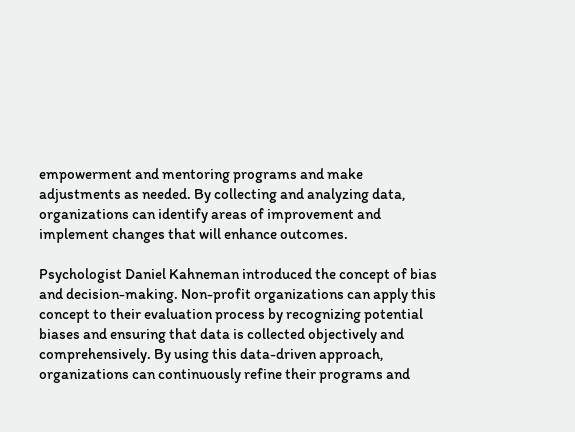empowerment and mentoring programs and make adjustments as needed. By collecting and analyzing data, organizations can identify areas of improvement and implement changes that will enhance outcomes.

Psychologist Daniel Kahneman introduced the concept of bias and decision-making. Non-profit organizations can apply this concept to their evaluation process by recognizing potential biases and ensuring that data is collected objectively and comprehensively. By using this data-driven approach, organizations can continuously refine their programs and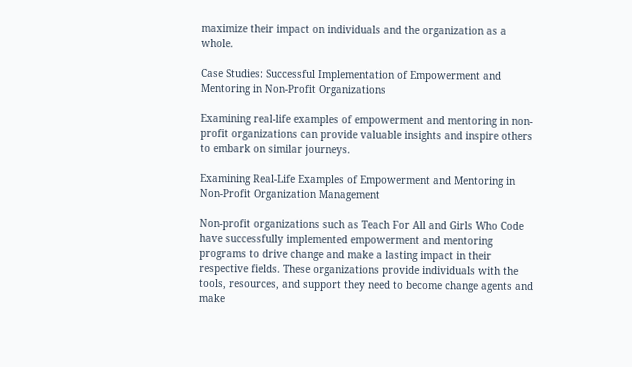maximize their impact on individuals and the organization as a whole.

Case Studies: Successful Implementation of Empowerment and Mentoring in Non-Profit Organizations

Examining real-life examples of empowerment and mentoring in non-profit organizations can provide valuable insights and inspire others to embark on similar journeys.

Examining Real-Life Examples of Empowerment and Mentoring in Non-Profit Organization Management

Non-profit organizations such as Teach For All and Girls Who Code have successfully implemented empowerment and mentoring programs to drive change and make a lasting impact in their respective fields. These organizations provide individuals with the tools, resources, and support they need to become change agents and make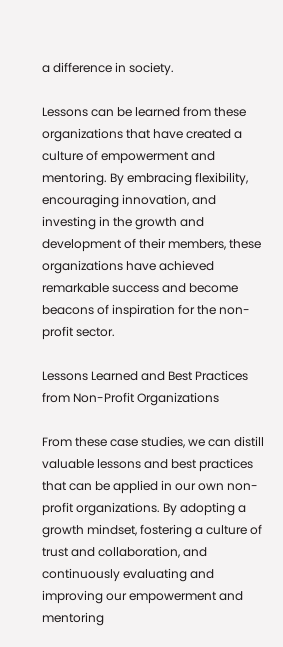a difference in society.

Lessons can be learned from these organizations that have created a culture of empowerment and mentoring. By embracing flexibility, encouraging innovation, and investing in the growth and development of their members, these organizations have achieved remarkable success and become beacons of inspiration for the non-profit sector.

Lessons Learned and Best Practices from Non-Profit Organizations

From these case studies, we can distill valuable lessons and best practices that can be applied in our own non-profit organizations. By adopting a growth mindset, fostering a culture of trust and collaboration, and continuously evaluating and improving our empowerment and mentoring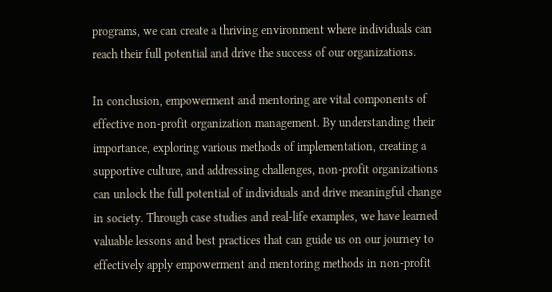programs, we can create a thriving environment where individuals can reach their full potential and drive the success of our organizations.

In conclusion, empowerment and mentoring are vital components of effective non-profit organization management. By understanding their importance, exploring various methods of implementation, creating a supportive culture, and addressing challenges, non-profit organizations can unlock the full potential of individuals and drive meaningful change in society. Through case studies and real-life examples, we have learned valuable lessons and best practices that can guide us on our journey to effectively apply empowerment and mentoring methods in non-profit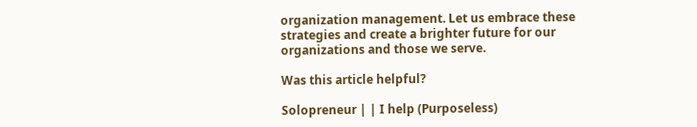organization management. Let us embrace these strategies and create a brighter future for our organizations and those we serve.

Was this article helpful?

Solopreneur | | I help (Purposeless)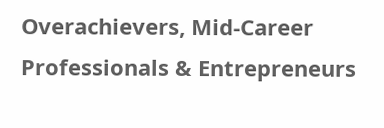Overachievers, Mid-Career Professionals & Entrepreneurs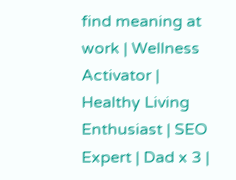find meaning at work | Wellness Activator | Healthy Living Enthusiast | SEO Expert | Dad x 3 |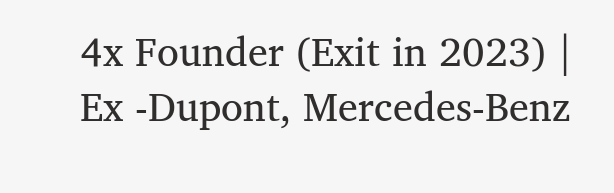4x Founder (Exit in 2023) | Ex -Dupont, Mercedes-Benz